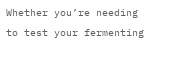Whether you’re needing to test your fermenting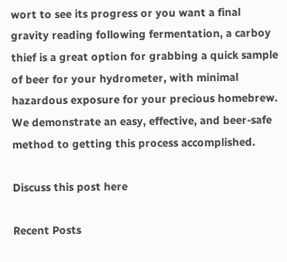wort to see its progress or you want a final gravity reading following fermentation, a carboy thief is a great option for grabbing a quick sample of beer for your hydrometer, with minimal hazardous exposure for your precious homebrew.  We demonstrate an easy, effective, and beer-safe method to getting this process accomplished.

Discuss this post here

Recent Posts